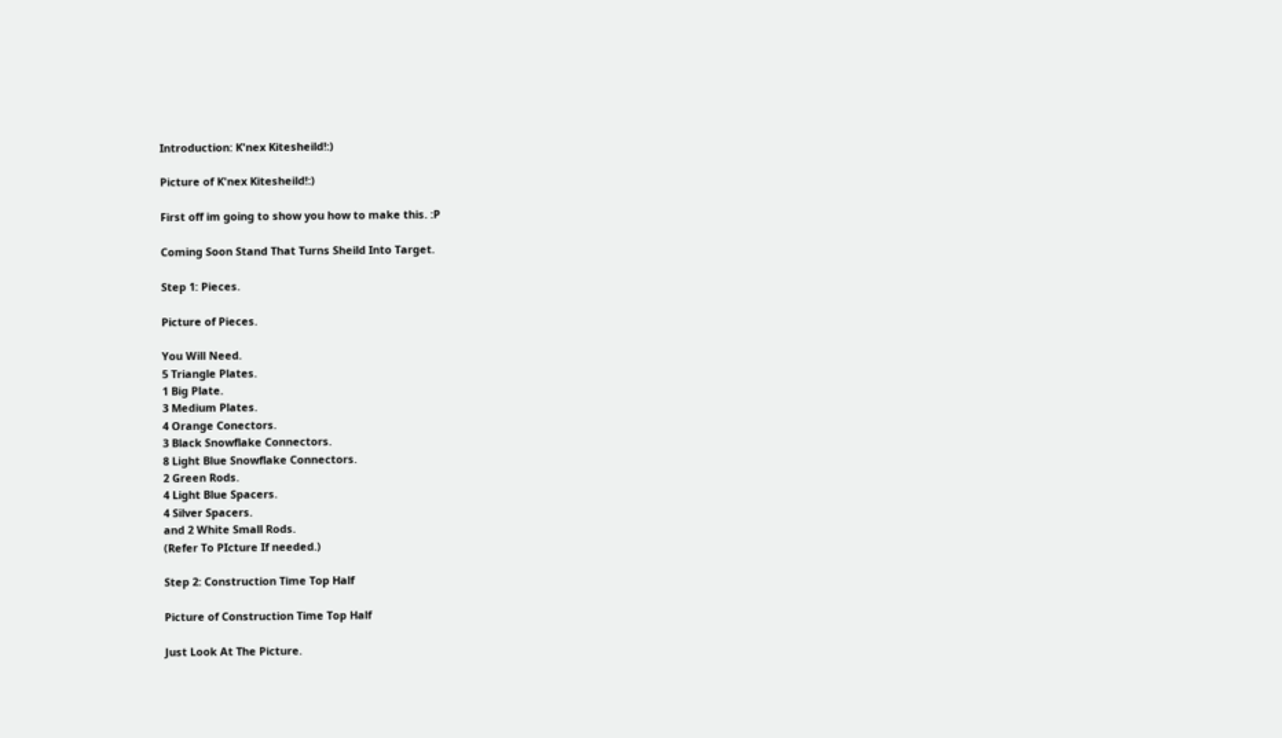Introduction: K'nex Kitesheild!:)

Picture of K'nex Kitesheild!:)

First off im going to show you how to make this. :P

Coming Soon Stand That Turns Sheild Into Target.

Step 1: Pieces.

Picture of Pieces.

You Will Need.
5 Triangle Plates.
1 Big Plate.
3 Medium Plates.
4 Orange Conectors.
3 Black Snowflake Connectors.
8 Light Blue Snowflake Connectors.
2 Green Rods.
4 Light Blue Spacers.
4 Silver Spacers.
and 2 White Small Rods.
(Refer To PIcture If needed.)

Step 2: Construction Time Top Half

Picture of Construction Time Top Half

Just Look At The Picture.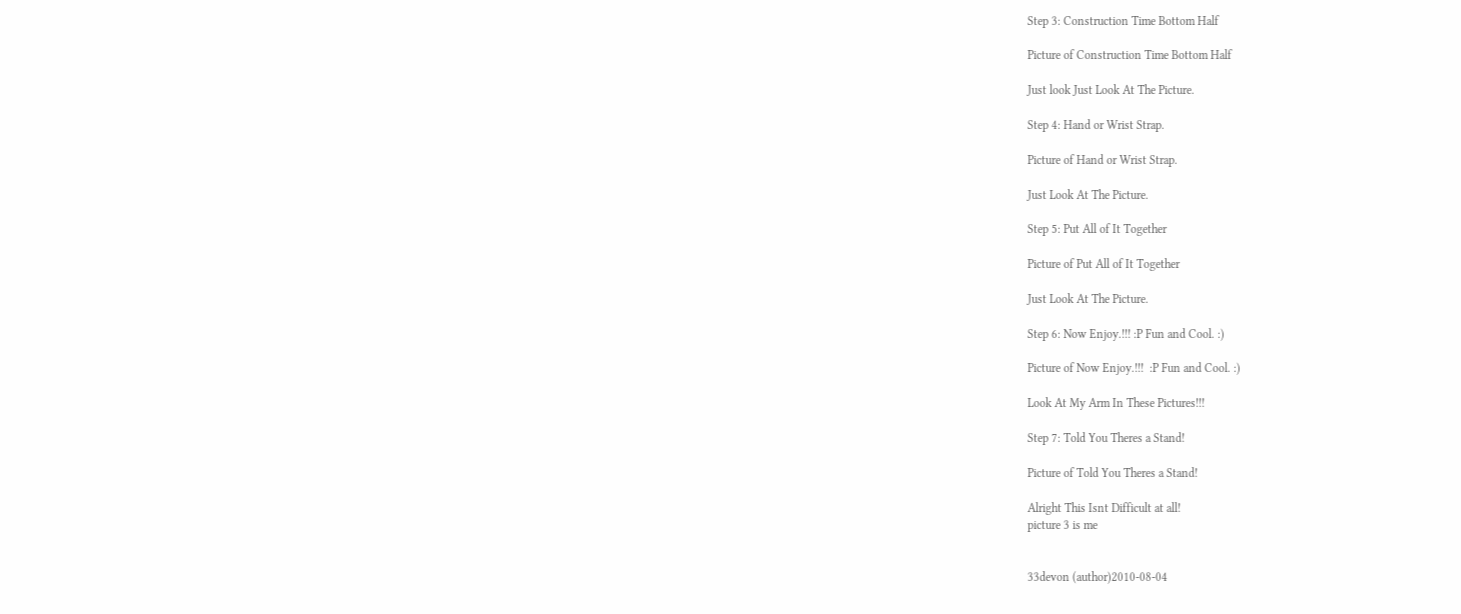Step 3: Construction Time Bottom Half

Picture of Construction Time Bottom Half

Just look Just Look At The Picture.

Step 4: Hand or Wrist Strap.

Picture of Hand or Wrist Strap.

Just Look At The Picture.

Step 5: Put All of It Together

Picture of Put All of It Together

Just Look At The Picture.

Step 6: Now Enjoy.!!! :P Fun and Cool. :)

Picture of Now Enjoy.!!!  :P Fun and Cool. :)

Look At My Arm In These Pictures!!!

Step 7: Told You Theres a Stand!

Picture of Told You Theres a Stand!

Alright This Isnt Difficult at all!
picture 3 is me


33devon (author)2010-08-04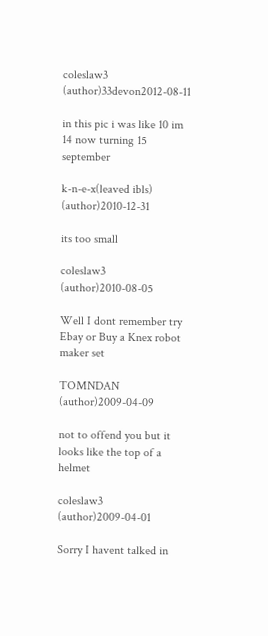coleslaw3 (author)33devon2012-08-11

in this pic i was like 10 im 14 now turning 15 september

k-n-e-x(leaved ibls) (author)2010-12-31

its too small

coleslaw3 (author)2010-08-05

Well I dont remember try Ebay or Buy a Knex robot maker set

TOMNDAN (author)2009-04-09

not to offend you but it looks like the top of a helmet

coleslaw3 (author)2009-04-01

Sorry I havent talked in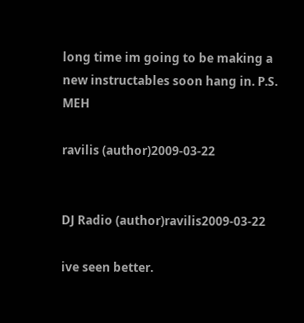long time im going to be making a new instructables soon hang in. P.S. MEH

ravilis (author)2009-03-22


DJ Radio (author)ravilis2009-03-22

ive seen better.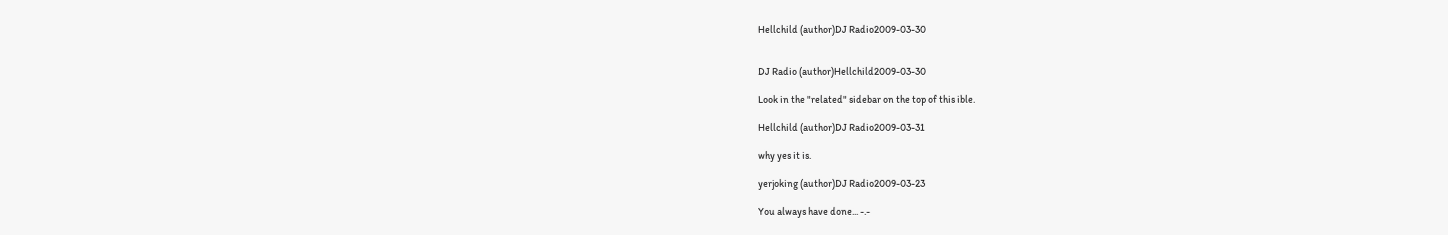Hellchild (author)DJ Radio2009-03-30


DJ Radio (author)Hellchild2009-03-30

Look in the "related" sidebar on the top of this ible.

Hellchild (author)DJ Radio2009-03-31

why yes it is.

yerjoking (author)DJ Radio2009-03-23

You always have done... -.-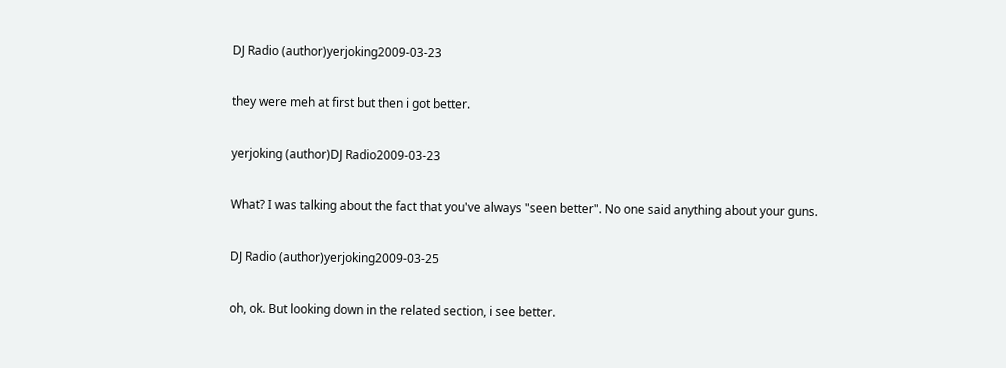DJ Radio (author)yerjoking2009-03-23

they were meh at first but then i got better.

yerjoking (author)DJ Radio2009-03-23

What? I was talking about the fact that you've always "seen better". No one said anything about your guns.

DJ Radio (author)yerjoking2009-03-25

oh, ok. But looking down in the related section, i see better.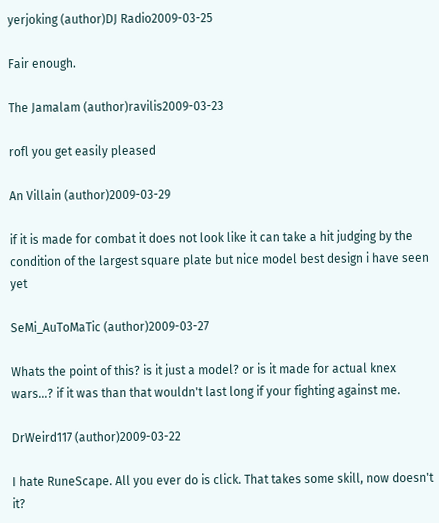yerjoking (author)DJ Radio2009-03-25

Fair enough.

The Jamalam (author)ravilis2009-03-23

rofl you get easily pleased

An Villain (author)2009-03-29

if it is made for combat it does not look like it can take a hit judging by the condition of the largest square plate but nice model best design i have seen yet

SeMi_AuToMaTic (author)2009-03-27

Whats the point of this? is it just a model? or is it made for actual knex wars...? if it was than that wouldn't last long if your fighting against me.

DrWeird117 (author)2009-03-22

I hate RuneScape. All you ever do is click. That takes some skill, now doesn't it?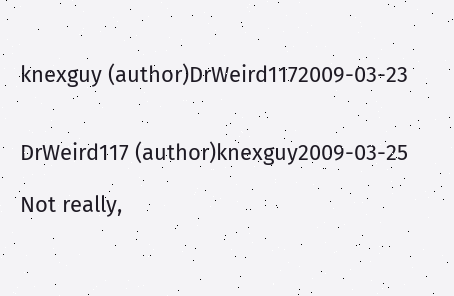knexguy (author)DrWeird1172009-03-23


DrWeird117 (author)knexguy2009-03-25

Not really,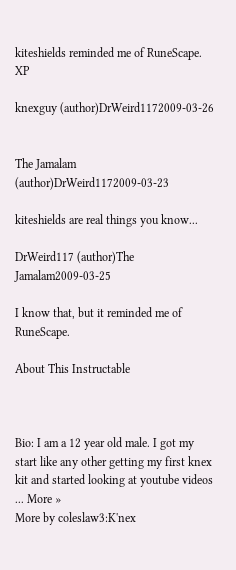kiteshields reminded me of RuneScape. XP

knexguy (author)DrWeird1172009-03-26


The Jamalam (author)DrWeird1172009-03-23

kiteshields are real things you know...

DrWeird117 (author)The Jamalam2009-03-25

I know that, but it reminded me of RuneScape.

About This Instructable



Bio: I am a 12 year old male. I got my start like any other getting my first knex kit and started looking at youtube videos ... More »
More by coleslaw3:K'nex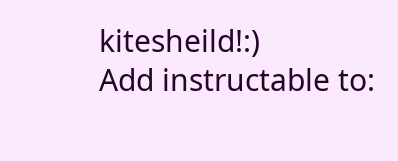kitesheild!:)
Add instructable to: